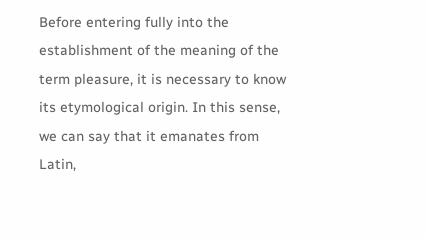Before entering fully into the establishment of the meaning of the term pleasure, it is necessary to know its etymological origin. In this sense, we can say that it emanates from Latin,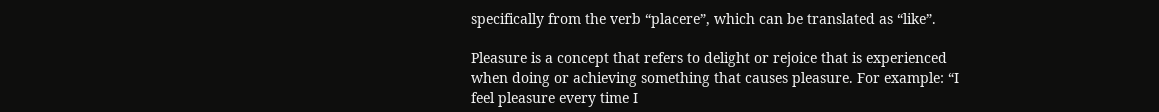specifically from the verb “placere”, which can be translated as “like”.

Pleasure is a concept that refers to delight or rejoice that is experienced when doing or achieving something that causes pleasure. For example: “I feel pleasure every time I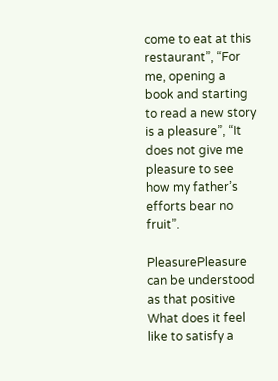come to eat at this restaurant”, “For me, opening a book and starting to read a new story is a pleasure”, “It does not give me pleasure to see how my father’s efforts bear no fruit”.

PleasurePleasure can be understood as that positive What does it feel like to satisfy a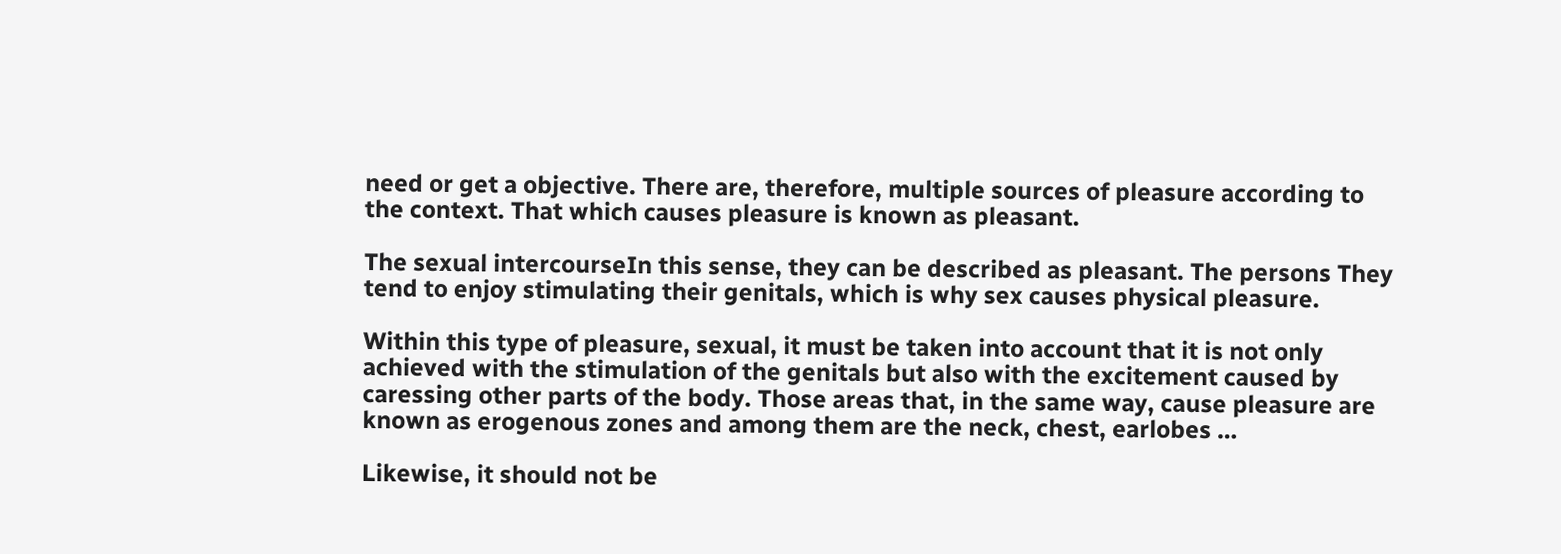need or get a objective. There are, therefore, multiple sources of pleasure according to the context. That which causes pleasure is known as pleasant.

The sexual intercourseIn this sense, they can be described as pleasant. The persons They tend to enjoy stimulating their genitals, which is why sex causes physical pleasure.

Within this type of pleasure, sexual, it must be taken into account that it is not only achieved with the stimulation of the genitals but also with the excitement caused by caressing other parts of the body. Those areas that, in the same way, cause pleasure are known as erogenous zones and among them are the neck, chest, earlobes …

Likewise, it should not be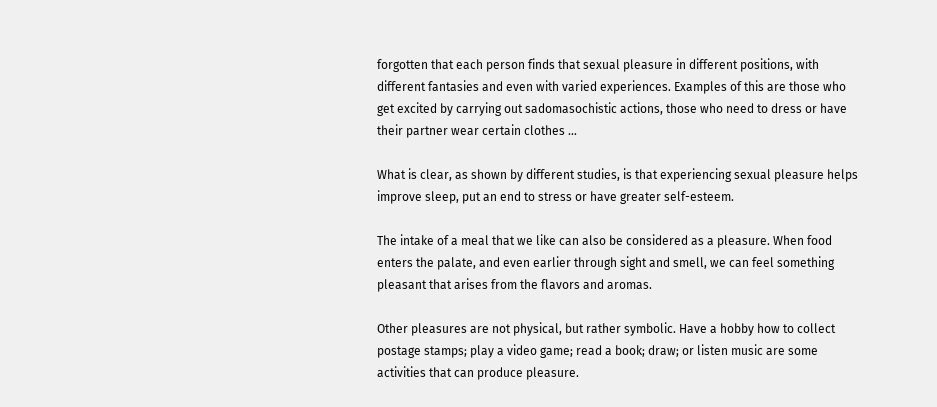forgotten that each person finds that sexual pleasure in different positions, with different fantasies and even with varied experiences. Examples of this are those who get excited by carrying out sadomasochistic actions, those who need to dress or have their partner wear certain clothes …

What is clear, as shown by different studies, is that experiencing sexual pleasure helps improve sleep, put an end to stress or have greater self-esteem.

The intake of a meal that we like can also be considered as a pleasure. When food enters the palate, and even earlier through sight and smell, we can feel something pleasant that arises from the flavors and aromas.

Other pleasures are not physical, but rather symbolic. Have a hobby how to collect postage stamps; play a video game; read a book; draw; or listen music are some activities that can produce pleasure.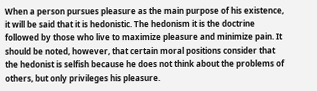When a person pursues pleasure as the main purpose of his existence, it will be said that it is hedonistic. The hedonism it is the doctrine followed by those who live to maximize pleasure and minimize pain. It should be noted, however, that certain moral positions consider that the hedonist is selfish because he does not think about the problems of others, but only privileges his pleasure.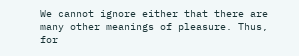We cannot ignore either that there are many other meanings of pleasure. Thus, for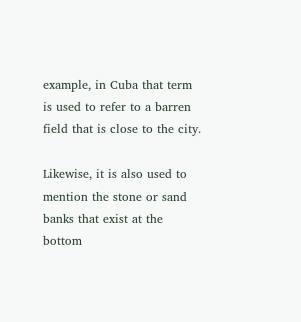example, in Cuba that term is used to refer to a barren field that is close to the city.

Likewise, it is also used to mention the stone or sand banks that exist at the bottom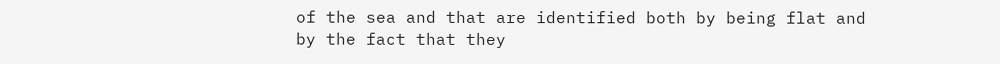of the sea and that are identified both by being flat and by the fact that they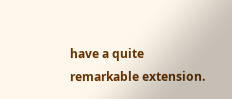have a quite remarkable extension.